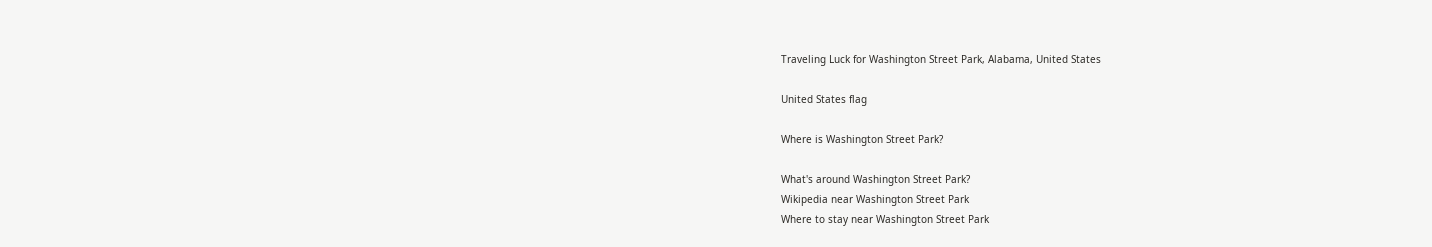Traveling Luck for Washington Street Park, Alabama, United States

United States flag

Where is Washington Street Park?

What's around Washington Street Park?
Wikipedia near Washington Street Park
Where to stay near Washington Street Park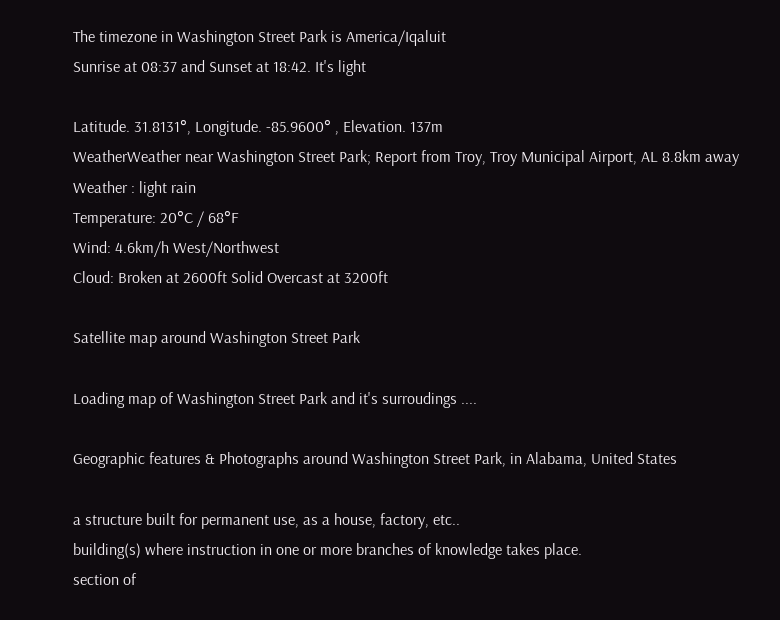The timezone in Washington Street Park is America/Iqaluit
Sunrise at 08:37 and Sunset at 18:42. It's light

Latitude. 31.8131°, Longitude. -85.9600° , Elevation. 137m
WeatherWeather near Washington Street Park; Report from Troy, Troy Municipal Airport, AL 8.8km away
Weather : light rain
Temperature: 20°C / 68°F
Wind: 4.6km/h West/Northwest
Cloud: Broken at 2600ft Solid Overcast at 3200ft

Satellite map around Washington Street Park

Loading map of Washington Street Park and it's surroudings ....

Geographic features & Photographs around Washington Street Park, in Alabama, United States

a structure built for permanent use, as a house, factory, etc..
building(s) where instruction in one or more branches of knowledge takes place.
section of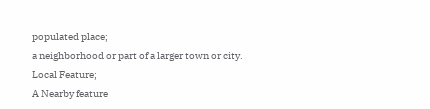populated place;
a neighborhood or part of a larger town or city.
Local Feature;
A Nearby feature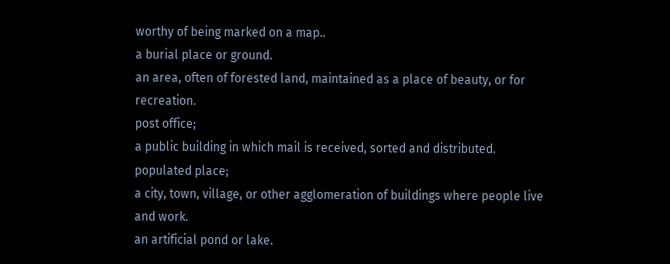worthy of being marked on a map..
a burial place or ground.
an area, often of forested land, maintained as a place of beauty, or for recreation.
post office;
a public building in which mail is received, sorted and distributed.
populated place;
a city, town, village, or other agglomeration of buildings where people live and work.
an artificial pond or lake.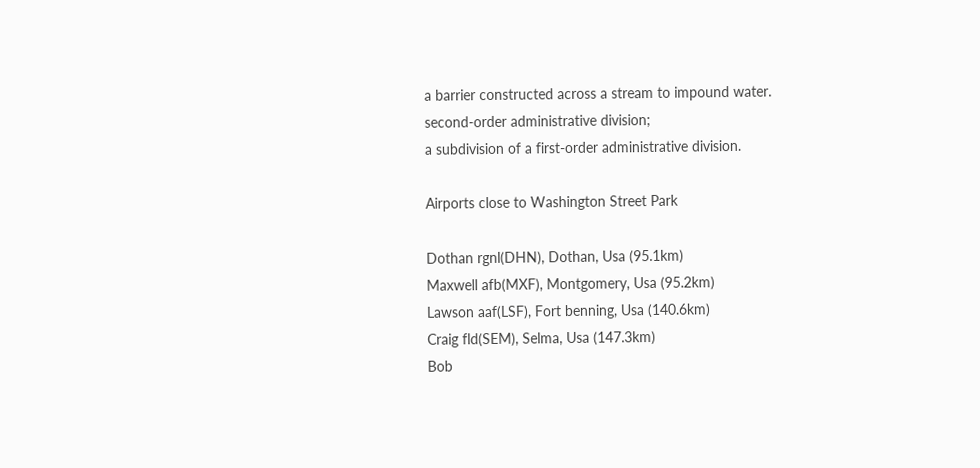a barrier constructed across a stream to impound water.
second-order administrative division;
a subdivision of a first-order administrative division.

Airports close to Washington Street Park

Dothan rgnl(DHN), Dothan, Usa (95.1km)
Maxwell afb(MXF), Montgomery, Usa (95.2km)
Lawson aaf(LSF), Fort benning, Usa (140.6km)
Craig fld(SEM), Selma, Usa (147.3km)
Bob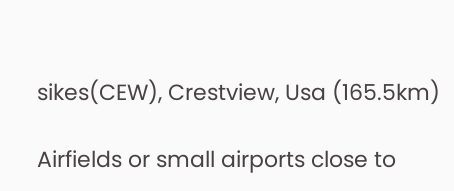sikes(CEW), Crestview, Usa (165.5km)

Airfields or small airports close to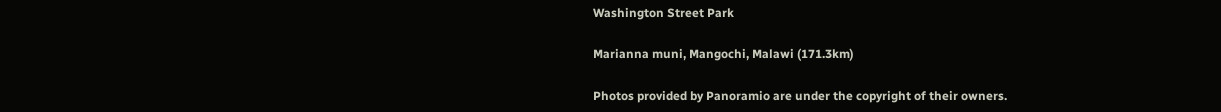Washington Street Park

Marianna muni, Mangochi, Malawi (171.3km)

Photos provided by Panoramio are under the copyright of their owners.